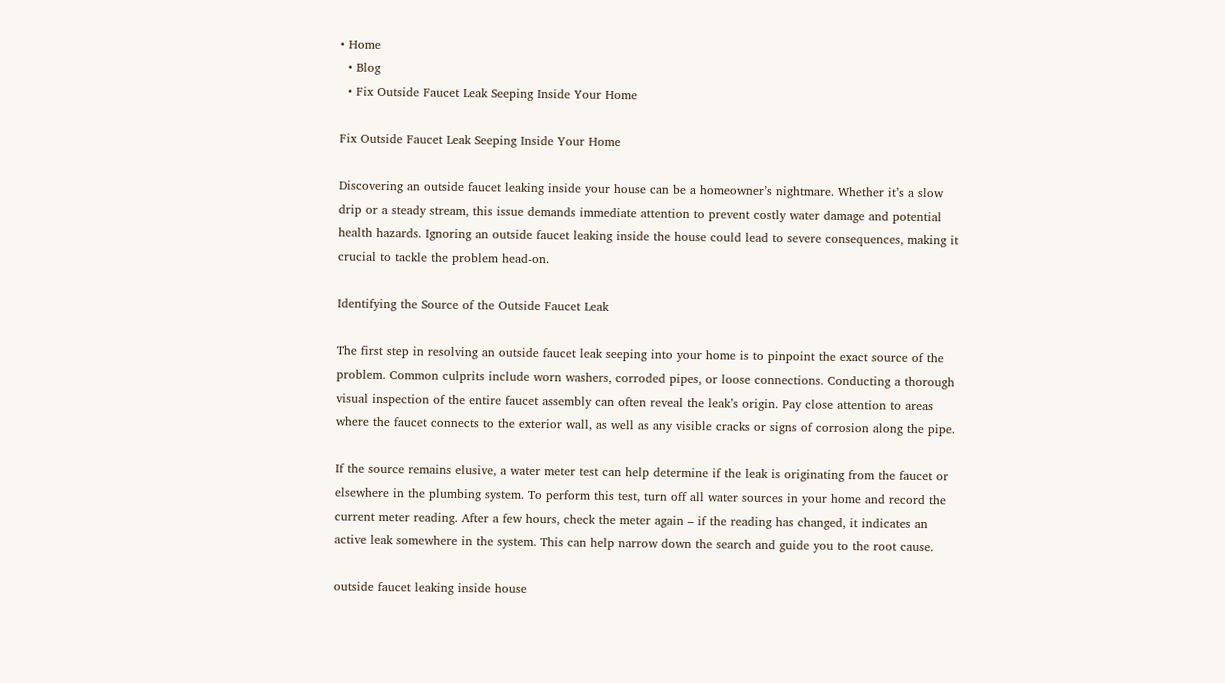• Home
  • Blog
  • Fix Outside Faucet Leak Seeping Inside Your Home

Fix Outside Faucet Leak Seeping Inside Your Home

Discovering an outside faucet leaking inside your house can be a homeowner’s nightmare. Whether it’s a slow drip or a steady stream, this issue demands immediate attention to prevent costly water damage and potential health hazards. Ignoring an outside faucet leaking inside the house could lead to severe consequences, making it crucial to tackle the problem head-on.

Identifying the Source of the Outside Faucet Leak

The first step in resolving an outside faucet leak seeping into your home is to pinpoint the exact source of the problem. Common culprits include worn washers, corroded pipes, or loose connections. Conducting a thorough visual inspection of the entire faucet assembly can often reveal the leak’s origin. Pay close attention to areas where the faucet connects to the exterior wall, as well as any visible cracks or signs of corrosion along the pipe.

If the source remains elusive, a water meter test can help determine if the leak is originating from the faucet or elsewhere in the plumbing system. To perform this test, turn off all water sources in your home and record the current meter reading. After a few hours, check the meter again – if the reading has changed, it indicates an active leak somewhere in the system. This can help narrow down the search and guide you to the root cause.

outside faucet leaking inside house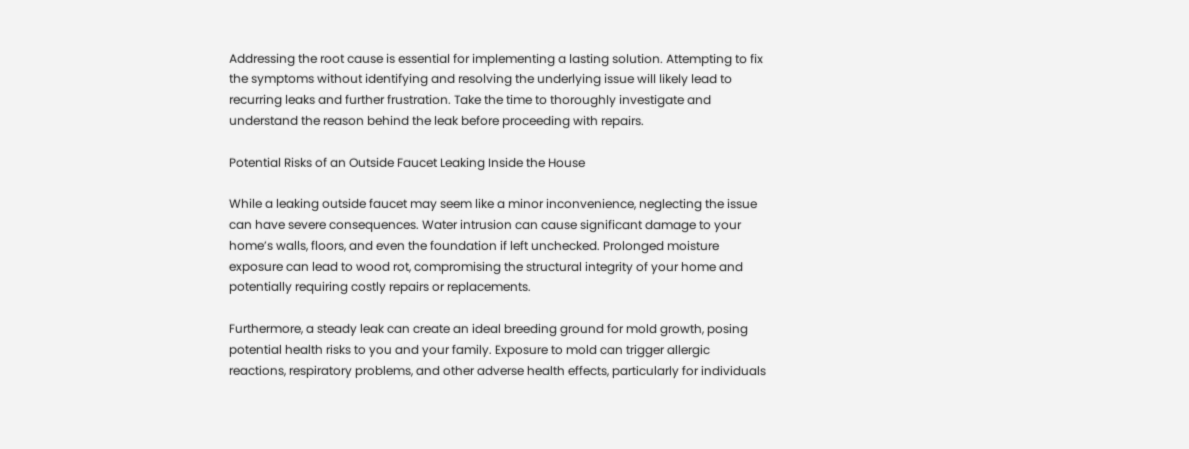Addressing the root cause is essential for implementing a lasting solution. Attempting to fix the symptoms without identifying and resolving the underlying issue will likely lead to recurring leaks and further frustration. Take the time to thoroughly investigate and understand the reason behind the leak before proceeding with repairs.

Potential Risks of an Outside Faucet Leaking Inside the House

While a leaking outside faucet may seem like a minor inconvenience, neglecting the issue can have severe consequences. Water intrusion can cause significant damage to your home’s walls, floors, and even the foundation if left unchecked. Prolonged moisture exposure can lead to wood rot, compromising the structural integrity of your home and potentially requiring costly repairs or replacements.

Furthermore, a steady leak can create an ideal breeding ground for mold growth, posing potential health risks to you and your family. Exposure to mold can trigger allergic reactions, respiratory problems, and other adverse health effects, particularly for individuals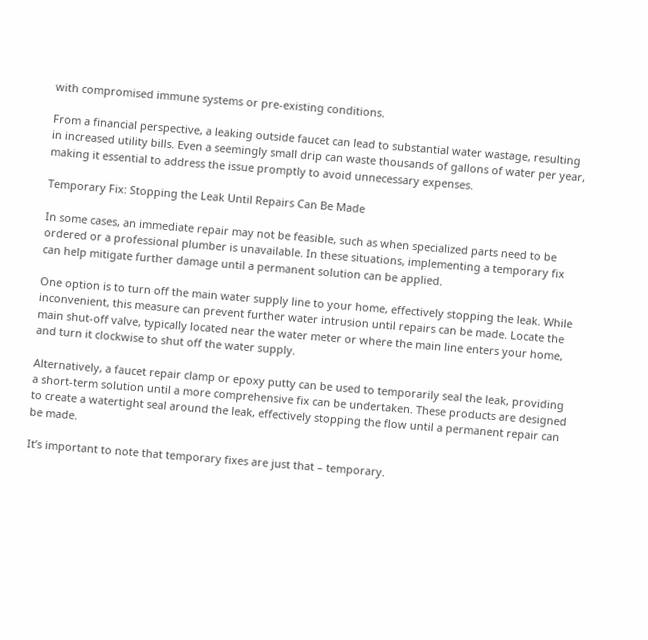with compromised immune systems or pre-existing conditions.

From a financial perspective, a leaking outside faucet can lead to substantial water wastage, resulting in increased utility bills. Even a seemingly small drip can waste thousands of gallons of water per year, making it essential to address the issue promptly to avoid unnecessary expenses.

Temporary Fix: Stopping the Leak Until Repairs Can Be Made

In some cases, an immediate repair may not be feasible, such as when specialized parts need to be ordered or a professional plumber is unavailable. In these situations, implementing a temporary fix can help mitigate further damage until a permanent solution can be applied.

One option is to turn off the main water supply line to your home, effectively stopping the leak. While inconvenient, this measure can prevent further water intrusion until repairs can be made. Locate the main shut-off valve, typically located near the water meter or where the main line enters your home, and turn it clockwise to shut off the water supply.

Alternatively, a faucet repair clamp or epoxy putty can be used to temporarily seal the leak, providing a short-term solution until a more comprehensive fix can be undertaken. These products are designed to create a watertight seal around the leak, effectively stopping the flow until a permanent repair can be made.

It’s important to note that temporary fixes are just that – temporary.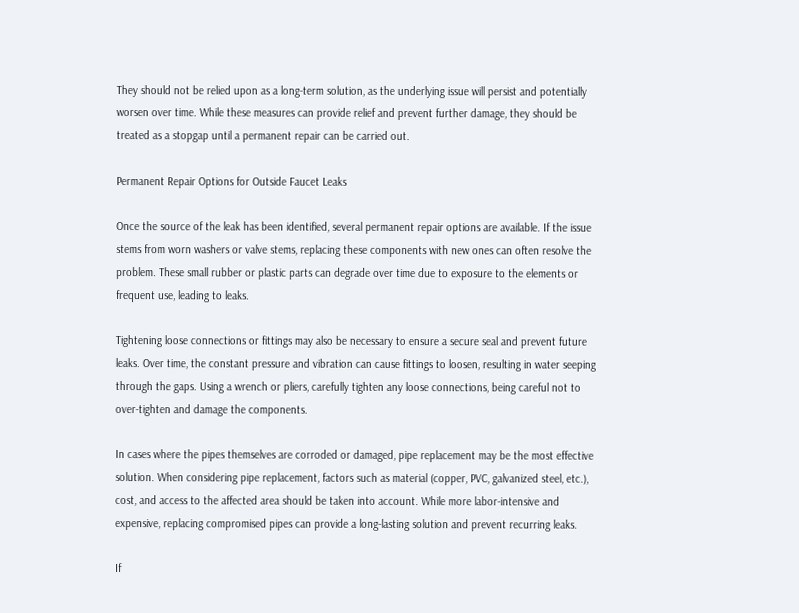They should not be relied upon as a long-term solution, as the underlying issue will persist and potentially worsen over time. While these measures can provide relief and prevent further damage, they should be treated as a stopgap until a permanent repair can be carried out.

Permanent Repair Options for Outside Faucet Leaks

Once the source of the leak has been identified, several permanent repair options are available. If the issue stems from worn washers or valve stems, replacing these components with new ones can often resolve the problem. These small rubber or plastic parts can degrade over time due to exposure to the elements or frequent use, leading to leaks.

Tightening loose connections or fittings may also be necessary to ensure a secure seal and prevent future leaks. Over time, the constant pressure and vibration can cause fittings to loosen, resulting in water seeping through the gaps. Using a wrench or pliers, carefully tighten any loose connections, being careful not to over-tighten and damage the components.

In cases where the pipes themselves are corroded or damaged, pipe replacement may be the most effective solution. When considering pipe replacement, factors such as material (copper, PVC, galvanized steel, etc.), cost, and access to the affected area should be taken into account. While more labor-intensive and expensive, replacing compromised pipes can provide a long-lasting solution and prevent recurring leaks.

If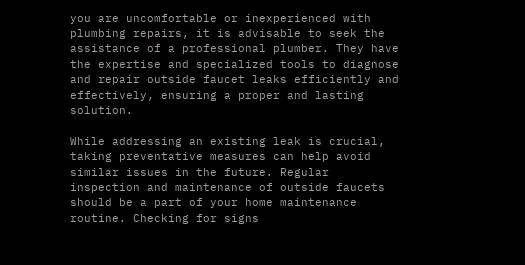you are uncomfortable or inexperienced with plumbing repairs, it is advisable to seek the assistance of a professional plumber. They have the expertise and specialized tools to diagnose and repair outside faucet leaks efficiently and effectively, ensuring a proper and lasting solution.

While addressing an existing leak is crucial, taking preventative measures can help avoid similar issues in the future. Regular inspection and maintenance of outside faucets should be a part of your home maintenance routine. Checking for signs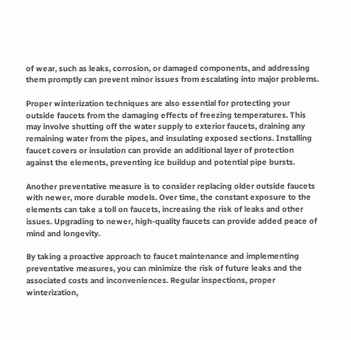of wear, such as leaks, corrosion, or damaged components, and addressing them promptly can prevent minor issues from escalating into major problems.

Proper winterization techniques are also essential for protecting your outside faucets from the damaging effects of freezing temperatures. This may involve shutting off the water supply to exterior faucets, draining any remaining water from the pipes, and insulating exposed sections. Installing faucet covers or insulation can provide an additional layer of protection against the elements, preventing ice buildup and potential pipe bursts.

Another preventative measure is to consider replacing older outside faucets with newer, more durable models. Over time, the constant exposure to the elements can take a toll on faucets, increasing the risk of leaks and other issues. Upgrading to newer, high-quality faucets can provide added peace of mind and longevity.

By taking a proactive approach to faucet maintenance and implementing preventative measures, you can minimize the risk of future leaks and the associated costs and inconveniences. Regular inspections, proper winterization,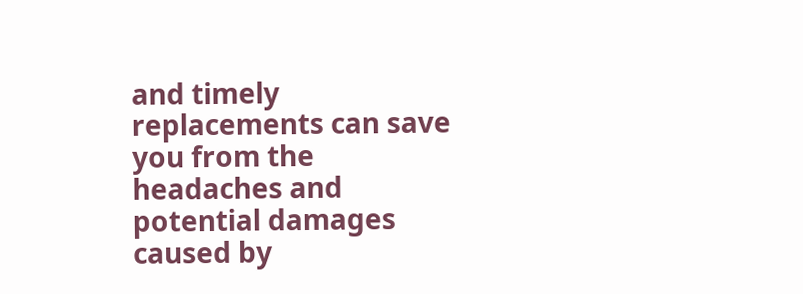and timely replacements can save you from the headaches and potential damages caused by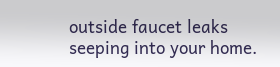outside faucet leaks seeping into your home.